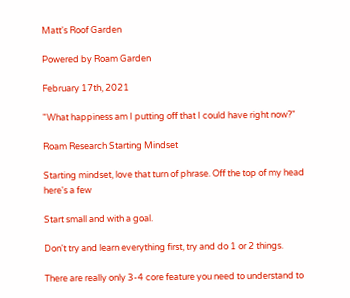Matt's Roof Garden

Powered by Roam Garden

February 17th, 2021

"What happiness am I putting off that I could have right now?"

Roam Research Starting Mindset

Starting mindset, love that turn of phrase. Off the top of my head here's a few

Start small and with a goal.

Don't try and learn everything first, try and do 1 or 2 things.

There are really only 3-4 core feature you need to understand to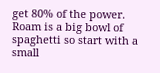get 80% of the power. Roam is a big bowl of spaghetti so start with a small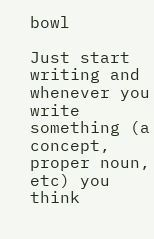bowl

Just start writing and whenever you write something (a concept, proper noun, etc) you think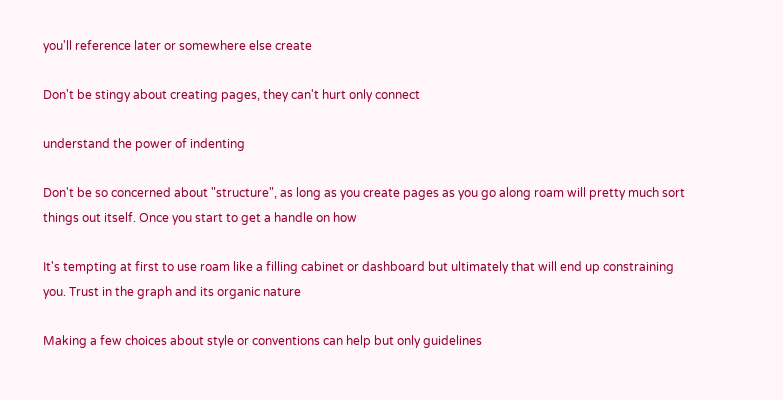you'll reference later or somewhere else create

Don't be stingy about creating pages, they can't hurt only connect

understand the power of indenting

Don't be so concerned about "structure", as long as you create pages as you go along roam will pretty much sort things out itself. Once you start to get a handle on how

It's tempting at first to use roam like a filling cabinet or dashboard but ultimately that will end up constraining you. Trust in the graph and its organic nature

Making a few choices about style or conventions can help but only guidelines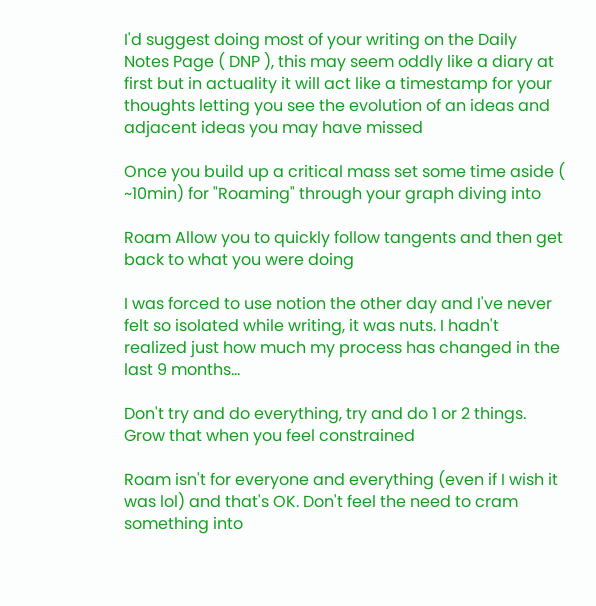I'd suggest doing most of your writing on the Daily Notes Page ( DNP ), this may seem oddly like a diary at first but in actuality it will act like a timestamp for your thoughts letting you see the evolution of an ideas and adjacent ideas you may have missed

Once you build up a critical mass set some time aside ( ~10min) for "Roaming" through your graph diving into

Roam Allow you to quickly follow tangents and then get back to what you were doing

I was forced to use notion the other day and I've never felt so isolated while writing, it was nuts. I hadn't realized just how much my process has changed in the last 9 months...

Don't try and do everything, try and do 1 or 2 things. Grow that when you feel constrained

Roam isn't for everyone and everything (even if I wish it was lol) and that's OK. Don't feel the need to cram something into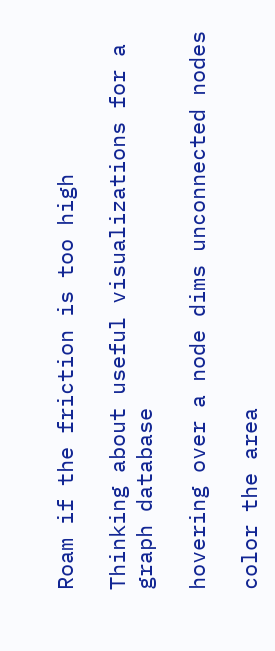Roam if the friction is too high

Thinking about useful visualizations for a graph database

hovering over a node dims unconnected nodes

color the area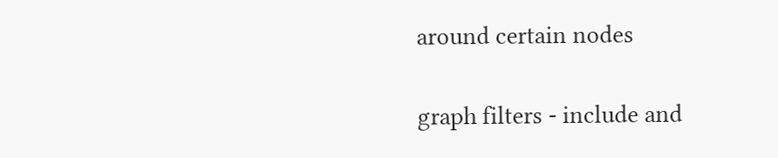around certain nodes

graph filters - include and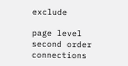exclude

page level second order connections